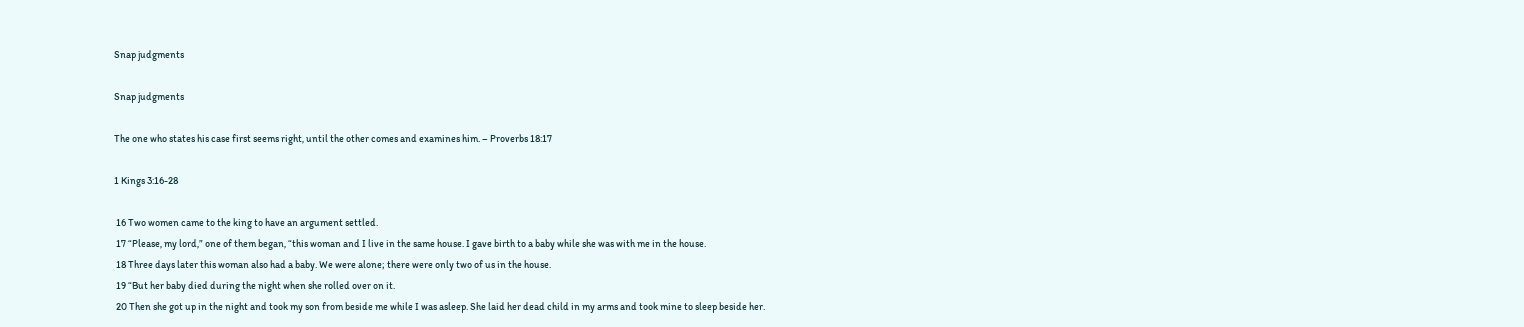Snap judgments

Snap judgments

The one who states his case first seems right, until the other comes and examines him. – Proverbs 18:17

1 Kings 3:16-28

 16 Two women came to the king to have an argument settled.
 17 “Please, my lord,” one of them began, “this woman and I live in the same house. I gave birth to a baby while she was with me in the house.
 18 Three days later this woman also had a baby. We were alone; there were only two of us in the house.
 19 “But her baby died during the night when she rolled over on it.
 20 Then she got up in the night and took my son from beside me while I was asleep. She laid her dead child in my arms and took mine to sleep beside her.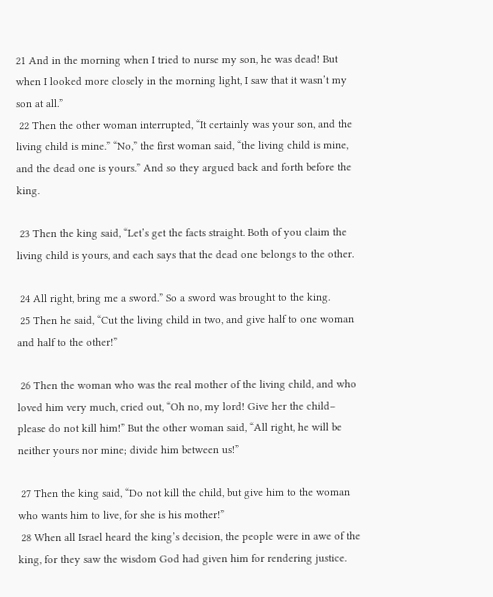21 And in the morning when I tried to nurse my son, he was dead! But when I looked more closely in the morning light, I saw that it wasn’t my son at all.”
 22 Then the other woman interrupted, “It certainly was your son, and the living child is mine.” “No,” the first woman said, “the living child is mine, and the dead one is yours.” And so they argued back and forth before the king.

 23 Then the king said, “Let’s get the facts straight. Both of you claim the living child is yours, and each says that the dead one belongs to the other.

 24 All right, bring me a sword.” So a sword was brought to the king.
 25 Then he said, “Cut the living child in two, and give half to one woman and half to the other!”

 26 Then the woman who was the real mother of the living child, and who loved him very much, cried out, “Oh no, my lord! Give her the child– please do not kill him!” But the other woman said, “All right, he will be neither yours nor mine; divide him between us!”

 27 Then the king said, “Do not kill the child, but give him to the woman who wants him to live, for she is his mother!”
 28 When all Israel heard the king’s decision, the people were in awe of the king, for they saw the wisdom God had given him for rendering justice.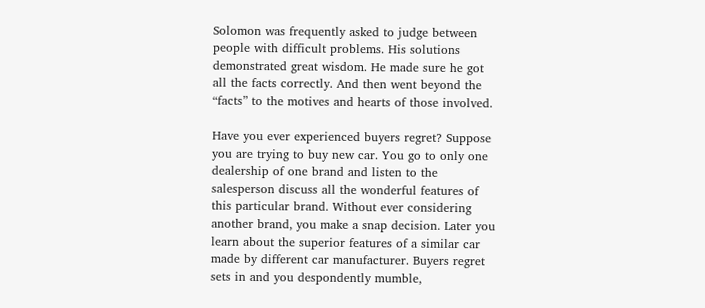Solomon was frequently asked to judge between people with difficult problems. His solutions demonstrated great wisdom. He made sure he got all the facts correctly. And then went beyond the “facts” to the motives and hearts of those involved.

Have you ever experienced buyers regret? Suppose you are trying to buy new car. You go to only one dealership of one brand and listen to the salesperson discuss all the wonderful features of this particular brand. Without ever considering another brand, you make a snap decision. Later you learn about the superior features of a similar car made by different car manufacturer. Buyers regret sets in and you despondently mumble,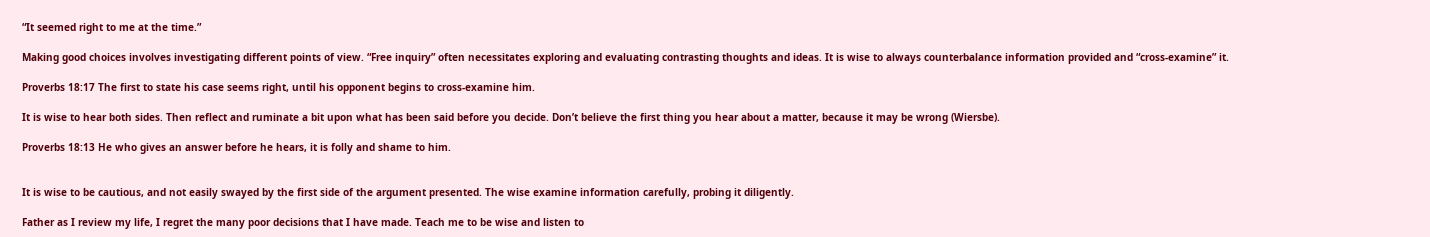“It seemed right to me at the time.”

Making good choices involves investigating different points of view. “Free inquiry” often necessitates exploring and evaluating contrasting thoughts and ideas. It is wise to always counterbalance information provided and “cross-examine” it.

Proverbs 18:17 The first to state his case seems right, until his opponent begins to cross-examine him.

It is wise to hear both sides. Then reflect and ruminate a bit upon what has been said before you decide. Don’t believe the first thing you hear about a matter, because it may be wrong (Wiersbe).

Proverbs 18:13 He who gives an answer before he hears, it is folly and shame to him.


It is wise to be cautious, and not easily swayed by the first side of the argument presented. The wise examine information carefully, probing it diligently.

Father as I review my life, I regret the many poor decisions that I have made. Teach me to be wise and listen to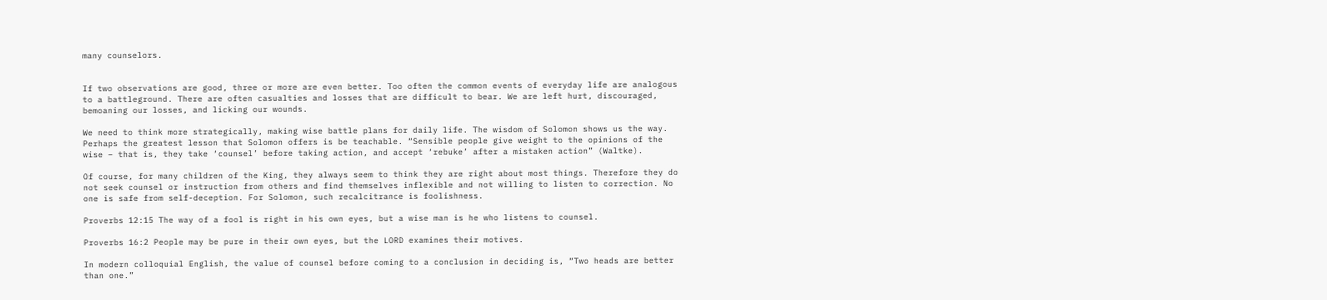many counselors.


If two observations are good, three or more are even better. Too often the common events of everyday life are analogous to a battleground. There are often casualties and losses that are difficult to bear. We are left hurt, discouraged, bemoaning our losses, and licking our wounds.

We need to think more strategically, making wise battle plans for daily life. The wisdom of Solomon shows us the way. Perhaps the greatest lesson that Solomon offers is be teachable. “Sensible people give weight to the opinions of the wise – that is, they take ‘counsel’ before taking action, and accept ‘rebuke’ after a mistaken action” (Waltke).

Of course, for many children of the King, they always seem to think they are right about most things. Therefore they do not seek counsel or instruction from others and find themselves inflexible and not willing to listen to correction. No one is safe from self-deception. For Solomon, such recalcitrance is foolishness.

Proverbs 12:15 The way of a fool is right in his own eyes, but a wise man is he who listens to counsel.

Proverbs 16:2 People may be pure in their own eyes, but the LORD examines their motives.

In modern colloquial English, the value of counsel before coming to a conclusion in deciding is, “Two heads are better than one.”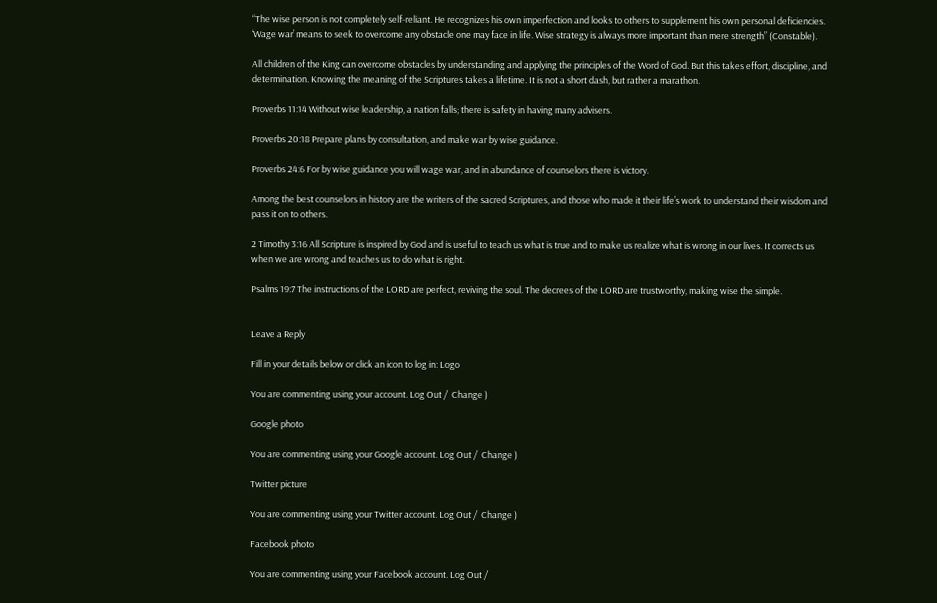“The wise person is not completely self-reliant. He recognizes his own imperfection and looks to others to supplement his own personal deficiencies. ‘Wage war’ means to seek to overcome any obstacle one may face in life. Wise strategy is always more important than mere strength” (Constable).

All children of the King can overcome obstacles by understanding and applying the principles of the Word of God. But this takes effort, discipline, and determination. Knowing the meaning of the Scriptures takes a lifetime. It is not a short dash, but rather a marathon.

Proverbs 11:14 Without wise leadership, a nation falls; there is safety in having many advisers.

Proverbs 20:18 Prepare plans by consultation, and make war by wise guidance.

Proverbs 24:6 For by wise guidance you will wage war, and in abundance of counselors there is victory.

Among the best counselors in history are the writers of the sacred Scriptures, and those who made it their life’s work to understand their wisdom and pass it on to others.

2 Timothy 3:16 All Scripture is inspired by God and is useful to teach us what is true and to make us realize what is wrong in our lives. It corrects us when we are wrong and teaches us to do what is right.

Psalms 19:7 The instructions of the LORD are perfect, reviving the soul. The decrees of the LORD are trustworthy, making wise the simple.


Leave a Reply

Fill in your details below or click an icon to log in: Logo

You are commenting using your account. Log Out /  Change )

Google photo

You are commenting using your Google account. Log Out /  Change )

Twitter picture

You are commenting using your Twitter account. Log Out /  Change )

Facebook photo

You are commenting using your Facebook account. Log Out /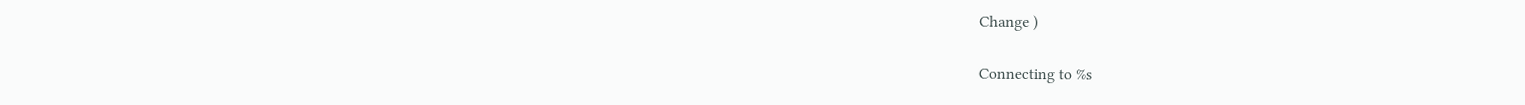Change )

Connecting to %s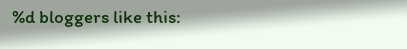%d bloggers like this: